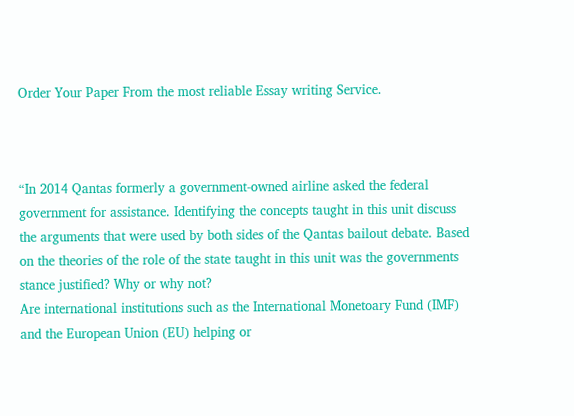Order Your Paper From the most reliable Essay writing Service.



“In 2014 Qantas formerly a government-owned airline asked the federal government for assistance. Identifying the concepts taught in this unit discuss the arguments that were used by both sides of the Qantas bailout debate. Based on the theories of the role of the state taught in this unit was the governments stance justified? Why or why not?
Are international institutions such as the International Monetoary Fund (IMF) and the European Union (EU) helping or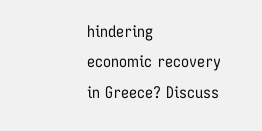hindering economic recovery in Greece? Discuss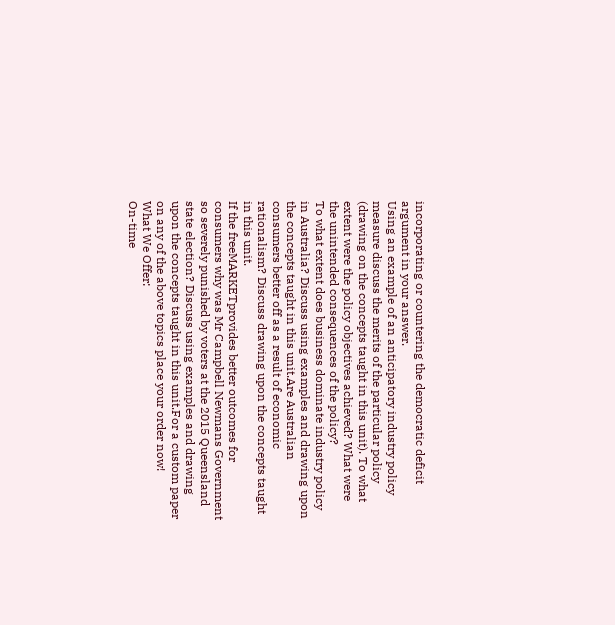incorporating or countering the democratic deficit argument in your answer.
Using an example of an anticipatory industry policy measure discuss the merits of the particular policy (drawing on the concepts taught in this unit). To what extent were the policy objectives achieved? What were the unintended consequences of the policy?
To what extent does business dominate industry policy in Australia? Discuss using examples and drawing upon the concepts taught in this unit.Are Australian consumers better off as a result of economic rationalism? Discuss drawing upon the concepts taught in this unit.
If the freeMARKETprovides better outcomes for consumers why was Mr Campbell Newmans Government so severely punished by voters at the 2015 Queensland state election? Discuss using examples and drawing upon the concepts taught in this unit.For a custom paper on any of the above topics place your order now!
What We Offer:
On-time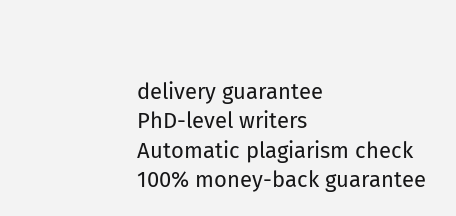delivery guarantee
PhD-level writers
Automatic plagiarism check
100% money-back guarantee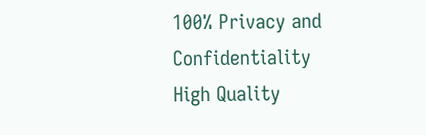100% Privacy and Confidentiality
High Quality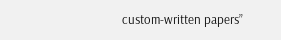custom-written papers”